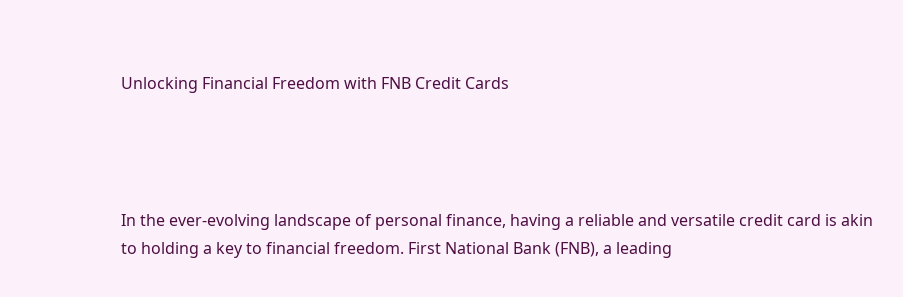Unlocking Financial Freedom with FNB Credit Cards




In the ever-evolving landscape of personal finance, having a reliable and versatile credit card is akin to holding a key to financial freedom. First National Bank (FNB), a leading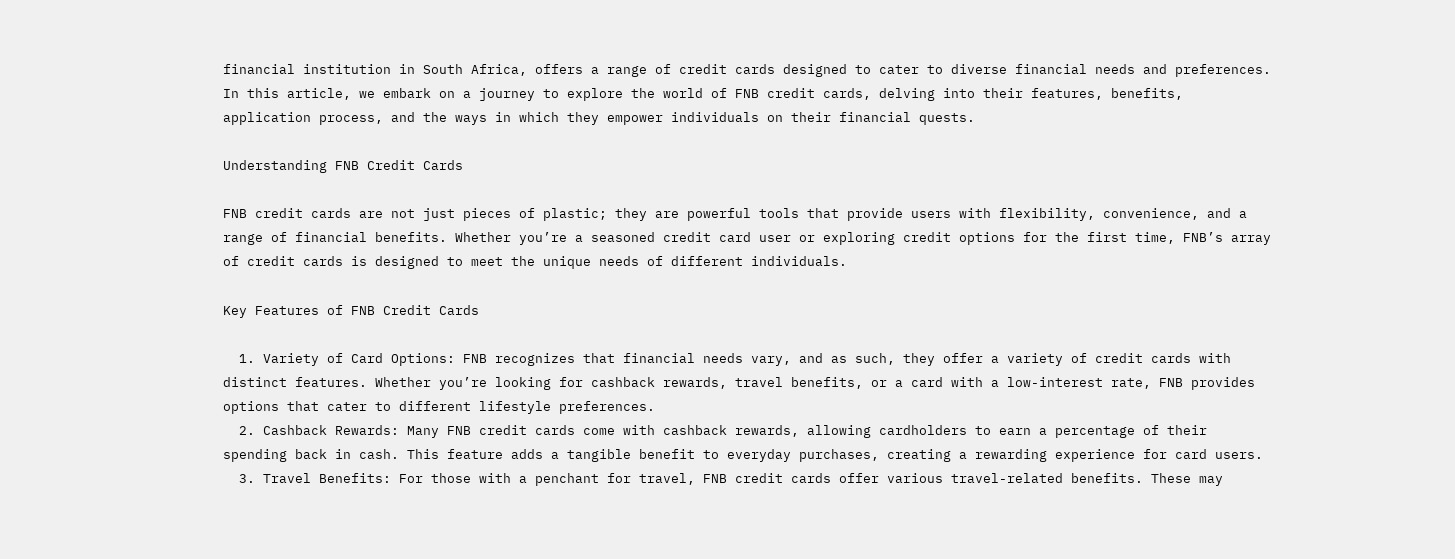financial institution in South Africa, offers a range of credit cards designed to cater to diverse financial needs and preferences. In this article, we embark on a journey to explore the world of FNB credit cards, delving into their features, benefits, application process, and the ways in which they empower individuals on their financial quests.

Understanding FNB Credit Cards

FNB credit cards are not just pieces of plastic; they are powerful tools that provide users with flexibility, convenience, and a range of financial benefits. Whether you’re a seasoned credit card user or exploring credit options for the first time, FNB’s array of credit cards is designed to meet the unique needs of different individuals.

Key Features of FNB Credit Cards

  1. Variety of Card Options: FNB recognizes that financial needs vary, and as such, they offer a variety of credit cards with distinct features. Whether you’re looking for cashback rewards, travel benefits, or a card with a low-interest rate, FNB provides options that cater to different lifestyle preferences.
  2. Cashback Rewards: Many FNB credit cards come with cashback rewards, allowing cardholders to earn a percentage of their spending back in cash. This feature adds a tangible benefit to everyday purchases, creating a rewarding experience for card users.
  3. Travel Benefits: For those with a penchant for travel, FNB credit cards offer various travel-related benefits. These may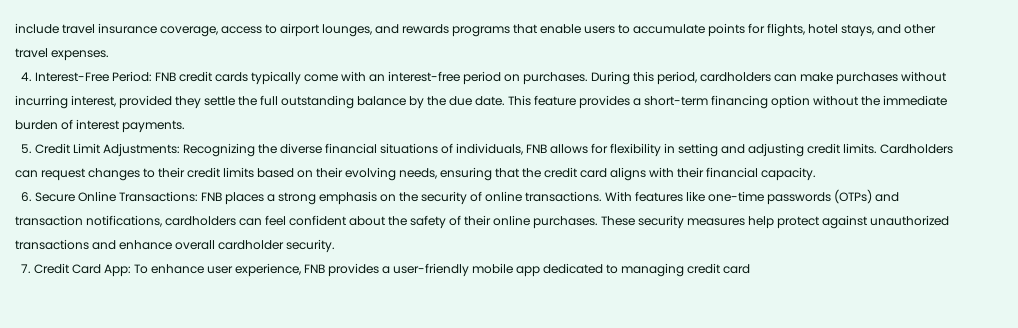include travel insurance coverage, access to airport lounges, and rewards programs that enable users to accumulate points for flights, hotel stays, and other travel expenses.
  4. Interest-Free Period: FNB credit cards typically come with an interest-free period on purchases. During this period, cardholders can make purchases without incurring interest, provided they settle the full outstanding balance by the due date. This feature provides a short-term financing option without the immediate burden of interest payments.
  5. Credit Limit Adjustments: Recognizing the diverse financial situations of individuals, FNB allows for flexibility in setting and adjusting credit limits. Cardholders can request changes to their credit limits based on their evolving needs, ensuring that the credit card aligns with their financial capacity.
  6. Secure Online Transactions: FNB places a strong emphasis on the security of online transactions. With features like one-time passwords (OTPs) and transaction notifications, cardholders can feel confident about the safety of their online purchases. These security measures help protect against unauthorized transactions and enhance overall cardholder security.
  7. Credit Card App: To enhance user experience, FNB provides a user-friendly mobile app dedicated to managing credit card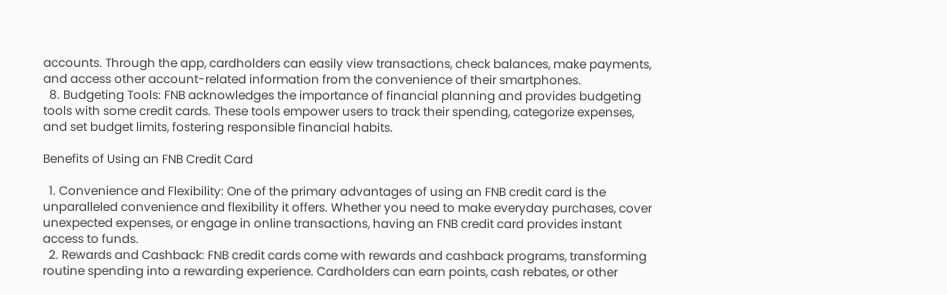accounts. Through the app, cardholders can easily view transactions, check balances, make payments, and access other account-related information from the convenience of their smartphones.
  8. Budgeting Tools: FNB acknowledges the importance of financial planning and provides budgeting tools with some credit cards. These tools empower users to track their spending, categorize expenses, and set budget limits, fostering responsible financial habits.

Benefits of Using an FNB Credit Card

  1. Convenience and Flexibility: One of the primary advantages of using an FNB credit card is the unparalleled convenience and flexibility it offers. Whether you need to make everyday purchases, cover unexpected expenses, or engage in online transactions, having an FNB credit card provides instant access to funds.
  2. Rewards and Cashback: FNB credit cards come with rewards and cashback programs, transforming routine spending into a rewarding experience. Cardholders can earn points, cash rebates, or other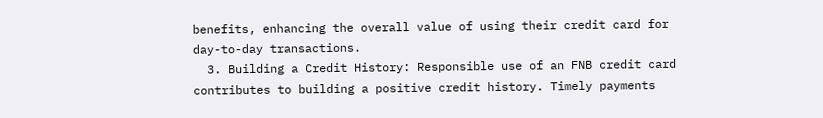benefits, enhancing the overall value of using their credit card for day-to-day transactions.
  3. Building a Credit History: Responsible use of an FNB credit card contributes to building a positive credit history. Timely payments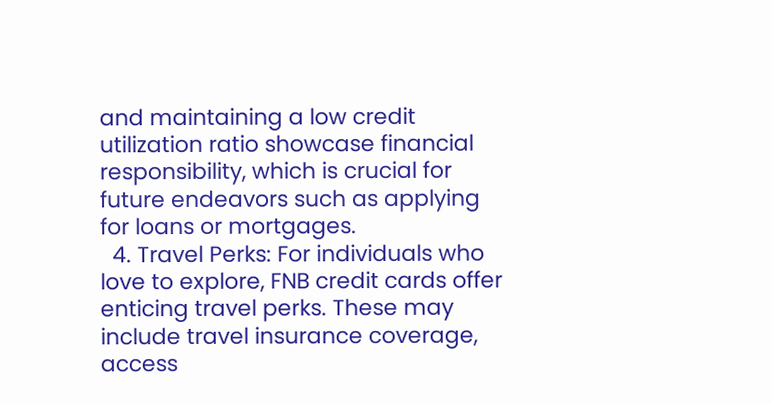and maintaining a low credit utilization ratio showcase financial responsibility, which is crucial for future endeavors such as applying for loans or mortgages.
  4. Travel Perks: For individuals who love to explore, FNB credit cards offer enticing travel perks. These may include travel insurance coverage, access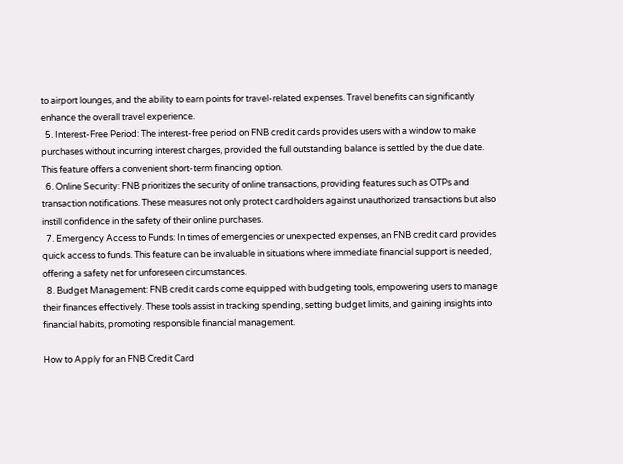to airport lounges, and the ability to earn points for travel-related expenses. Travel benefits can significantly enhance the overall travel experience.
  5. Interest-Free Period: The interest-free period on FNB credit cards provides users with a window to make purchases without incurring interest charges, provided the full outstanding balance is settled by the due date. This feature offers a convenient short-term financing option.
  6. Online Security: FNB prioritizes the security of online transactions, providing features such as OTPs and transaction notifications. These measures not only protect cardholders against unauthorized transactions but also instill confidence in the safety of their online purchases.
  7. Emergency Access to Funds: In times of emergencies or unexpected expenses, an FNB credit card provides quick access to funds. This feature can be invaluable in situations where immediate financial support is needed, offering a safety net for unforeseen circumstances.
  8. Budget Management: FNB credit cards come equipped with budgeting tools, empowering users to manage their finances effectively. These tools assist in tracking spending, setting budget limits, and gaining insights into financial habits, promoting responsible financial management.

How to Apply for an FNB Credit Card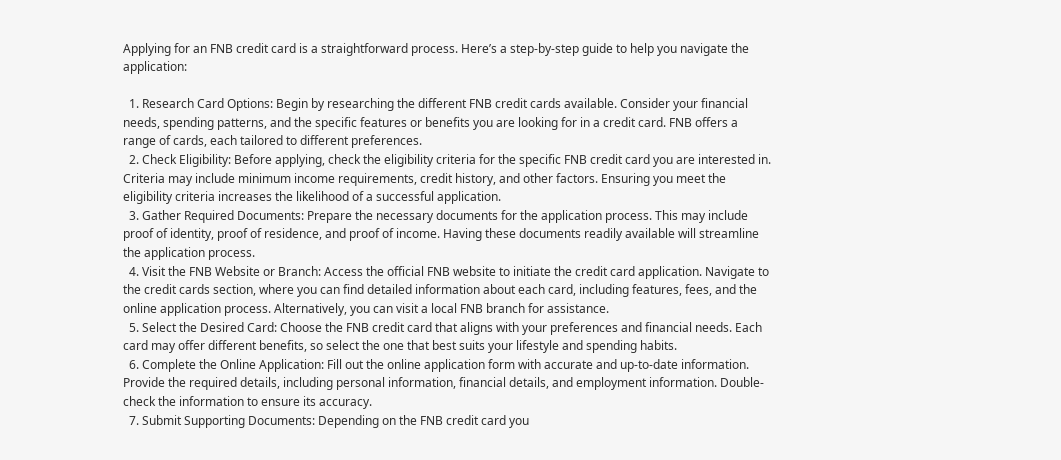Applying for an FNB credit card is a straightforward process. Here’s a step-by-step guide to help you navigate the application:

  1. Research Card Options: Begin by researching the different FNB credit cards available. Consider your financial needs, spending patterns, and the specific features or benefits you are looking for in a credit card. FNB offers a range of cards, each tailored to different preferences.
  2. Check Eligibility: Before applying, check the eligibility criteria for the specific FNB credit card you are interested in. Criteria may include minimum income requirements, credit history, and other factors. Ensuring you meet the eligibility criteria increases the likelihood of a successful application.
  3. Gather Required Documents: Prepare the necessary documents for the application process. This may include proof of identity, proof of residence, and proof of income. Having these documents readily available will streamline the application process.
  4. Visit the FNB Website or Branch: Access the official FNB website to initiate the credit card application. Navigate to the credit cards section, where you can find detailed information about each card, including features, fees, and the online application process. Alternatively, you can visit a local FNB branch for assistance.
  5. Select the Desired Card: Choose the FNB credit card that aligns with your preferences and financial needs. Each card may offer different benefits, so select the one that best suits your lifestyle and spending habits.
  6. Complete the Online Application: Fill out the online application form with accurate and up-to-date information. Provide the required details, including personal information, financial details, and employment information. Double-check the information to ensure its accuracy.
  7. Submit Supporting Documents: Depending on the FNB credit card you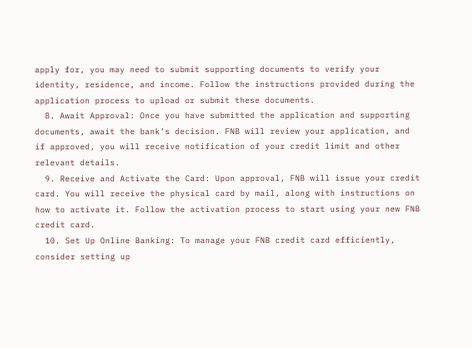apply for, you may need to submit supporting documents to verify your identity, residence, and income. Follow the instructions provided during the application process to upload or submit these documents.
  8. Await Approval: Once you have submitted the application and supporting documents, await the bank’s decision. FNB will review your application, and if approved, you will receive notification of your credit limit and other relevant details.
  9. Receive and Activate the Card: Upon approval, FNB will issue your credit card. You will receive the physical card by mail, along with instructions on how to activate it. Follow the activation process to start using your new FNB credit card.
  10. Set Up Online Banking: To manage your FNB credit card efficiently, consider setting up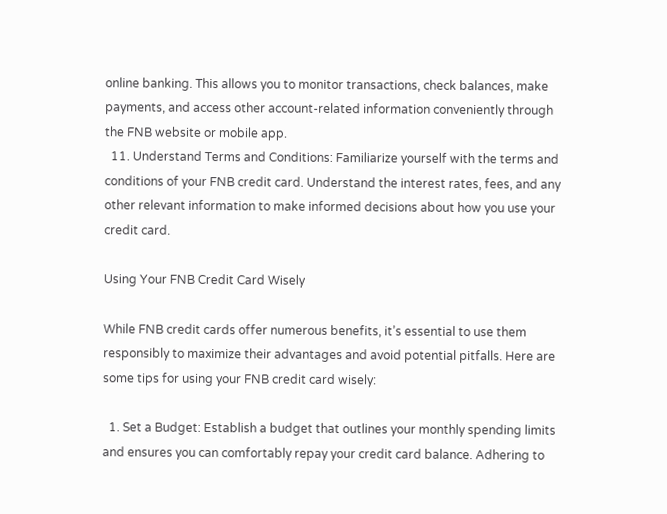online banking. This allows you to monitor transactions, check balances, make payments, and access other account-related information conveniently through the FNB website or mobile app.
  11. Understand Terms and Conditions: Familiarize yourself with the terms and conditions of your FNB credit card. Understand the interest rates, fees, and any other relevant information to make informed decisions about how you use your credit card.

Using Your FNB Credit Card Wisely

While FNB credit cards offer numerous benefits, it’s essential to use them responsibly to maximize their advantages and avoid potential pitfalls. Here are some tips for using your FNB credit card wisely:

  1. Set a Budget: Establish a budget that outlines your monthly spending limits and ensures you can comfortably repay your credit card balance. Adhering to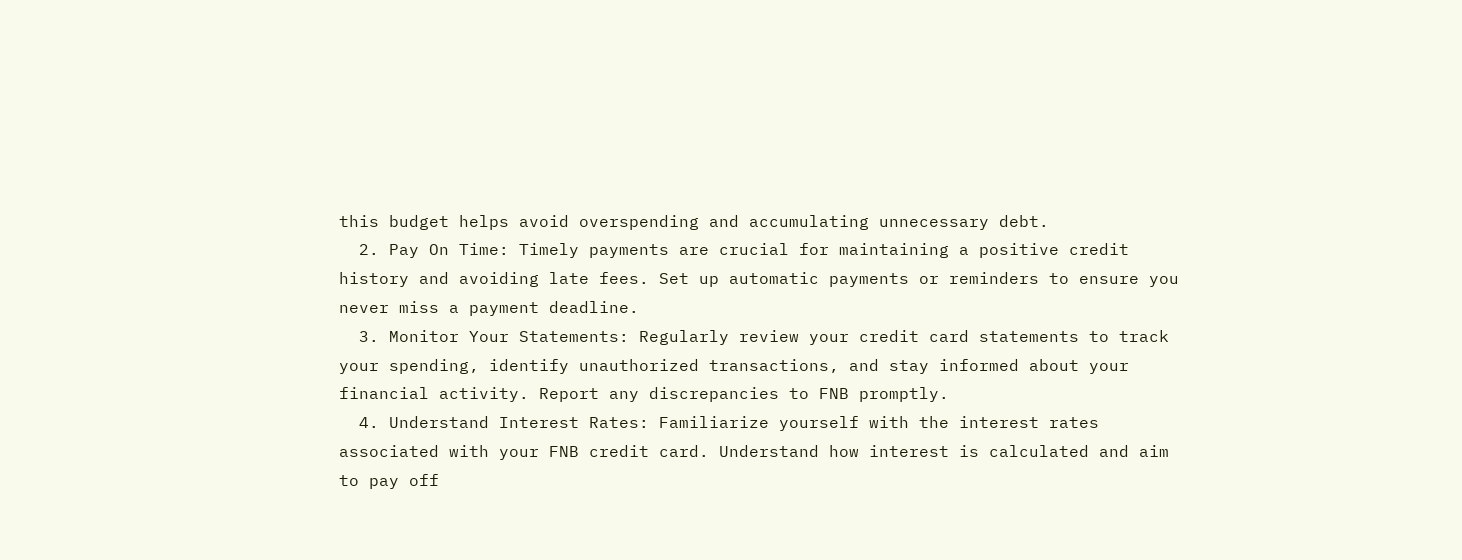this budget helps avoid overspending and accumulating unnecessary debt.
  2. Pay On Time: Timely payments are crucial for maintaining a positive credit history and avoiding late fees. Set up automatic payments or reminders to ensure you never miss a payment deadline.
  3. Monitor Your Statements: Regularly review your credit card statements to track your spending, identify unauthorized transactions, and stay informed about your financial activity. Report any discrepancies to FNB promptly.
  4. Understand Interest Rates: Familiarize yourself with the interest rates associated with your FNB credit card. Understand how interest is calculated and aim to pay off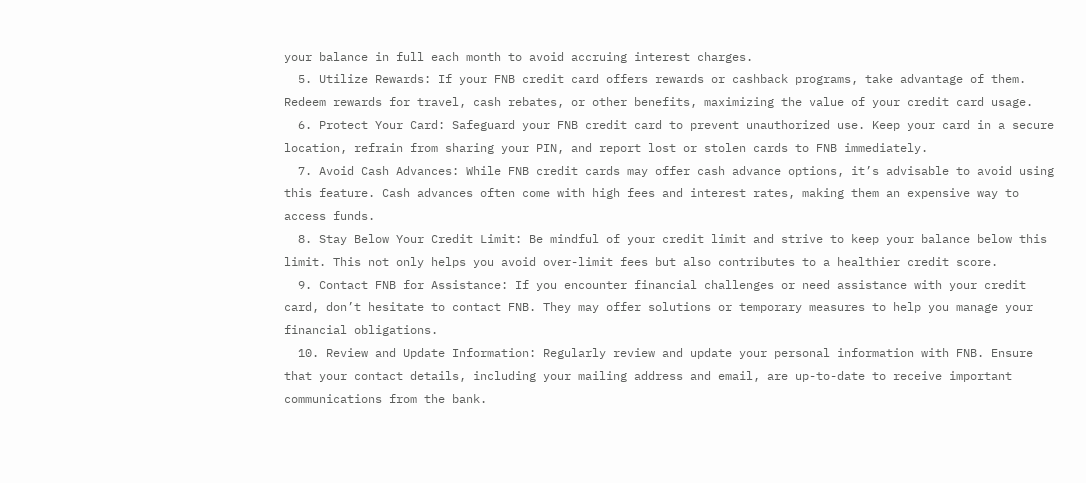your balance in full each month to avoid accruing interest charges.
  5. Utilize Rewards: If your FNB credit card offers rewards or cashback programs, take advantage of them. Redeem rewards for travel, cash rebates, or other benefits, maximizing the value of your credit card usage.
  6. Protect Your Card: Safeguard your FNB credit card to prevent unauthorized use. Keep your card in a secure location, refrain from sharing your PIN, and report lost or stolen cards to FNB immediately.
  7. Avoid Cash Advances: While FNB credit cards may offer cash advance options, it’s advisable to avoid using this feature. Cash advances often come with high fees and interest rates, making them an expensive way to access funds.
  8. Stay Below Your Credit Limit: Be mindful of your credit limit and strive to keep your balance below this limit. This not only helps you avoid over-limit fees but also contributes to a healthier credit score.
  9. Contact FNB for Assistance: If you encounter financial challenges or need assistance with your credit card, don’t hesitate to contact FNB. They may offer solutions or temporary measures to help you manage your financial obligations.
  10. Review and Update Information: Regularly review and update your personal information with FNB. Ensure that your contact details, including your mailing address and email, are up-to-date to receive important communications from the bank.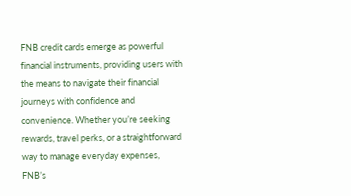FNB credit cards emerge as powerful financial instruments, providing users with the means to navigate their financial journeys with confidence and convenience. Whether you’re seeking rewards, travel perks, or a straightforward way to manage everyday expenses, FNB’s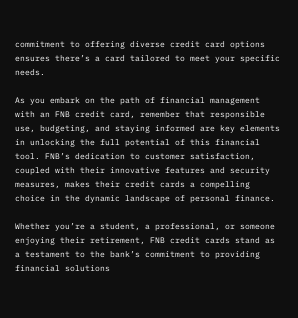commitment to offering diverse credit card options ensures there’s a card tailored to meet your specific needs.

As you embark on the path of financial management with an FNB credit card, remember that responsible use, budgeting, and staying informed are key elements in unlocking the full potential of this financial tool. FNB’s dedication to customer satisfaction, coupled with their innovative features and security measures, makes their credit cards a compelling choice in the dynamic landscape of personal finance.

Whether you’re a student, a professional, or someone enjoying their retirement, FNB credit cards stand as a testament to the bank’s commitment to providing financial solutions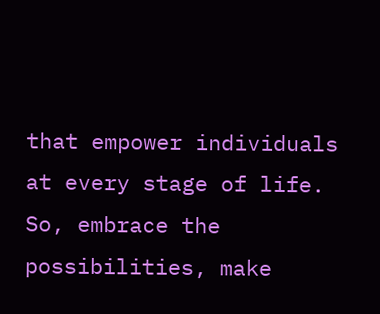that empower individuals at every stage of life. So, embrace the possibilities, make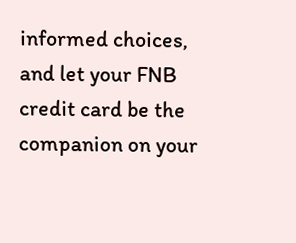informed choices, and let your FNB credit card be the companion on your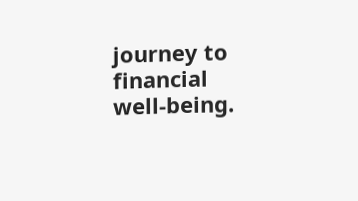journey to financial well-being.